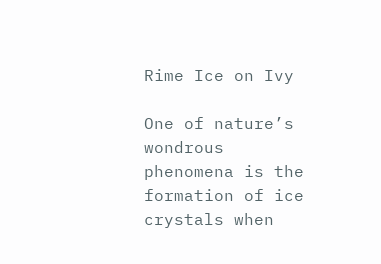Rime Ice on Ivy

One of nature’s wondrous phenomena is the formation of ice crystals when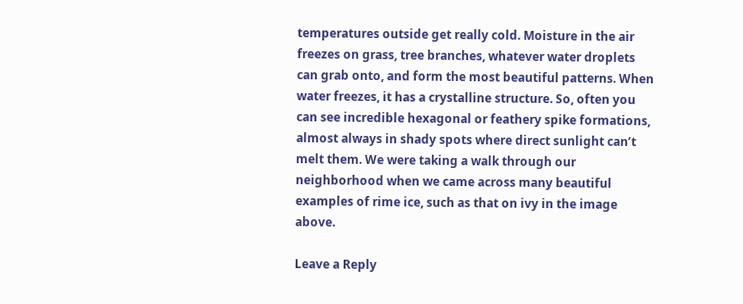temperatures outside get really cold. Moisture in the air freezes on grass, tree branches, whatever water droplets can grab onto, and form the most beautiful patterns. When water freezes, it has a crystalline structure. So, often you can see incredible hexagonal or feathery spike formations, almost always in shady spots where direct sunlight can’t melt them. We were taking a walk through our neighborhood when we came across many beautiful examples of rime ice, such as that on ivy in the image above.

Leave a Reply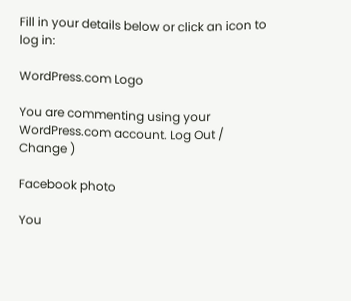Fill in your details below or click an icon to log in:

WordPress.com Logo

You are commenting using your WordPress.com account. Log Out /  Change )

Facebook photo

You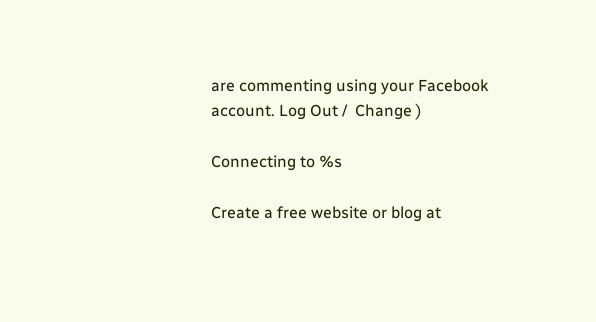are commenting using your Facebook account. Log Out /  Change )

Connecting to %s

Create a free website or blog at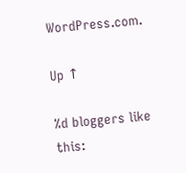WordPress.com.

Up ↑

%d bloggers like this: